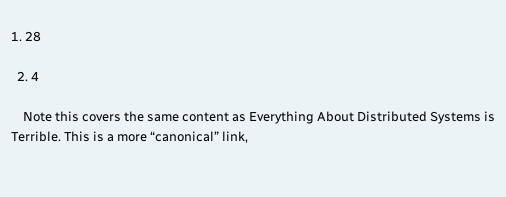1. 28

  2. 4

    Note this covers the same content as Everything About Distributed Systems is Terrible. This is a more “canonical” link,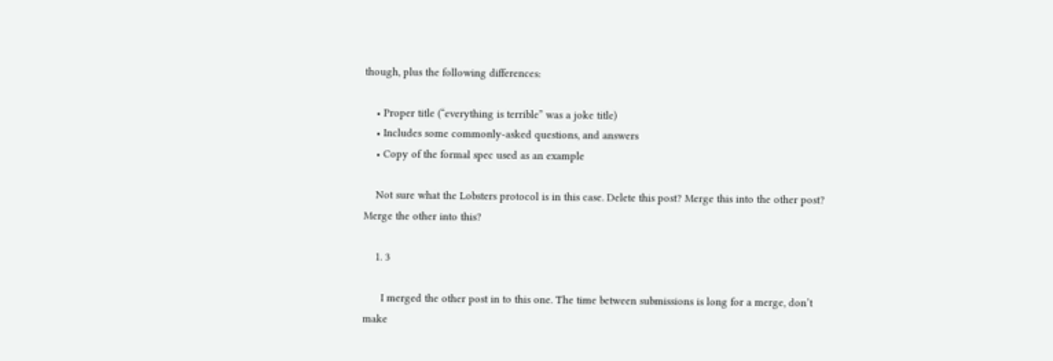though, plus the following differences:

    • Proper title (“everything is terrible” was a joke title)
    • Includes some commonly-asked questions, and answers
    • Copy of the formal spec used as an example

    Not sure what the Lobsters protocol is in this case. Delete this post? Merge this into the other post? Merge the other into this?

    1. 3

      I merged the other post in to this one. The time between submissions is long for a merge, don’t make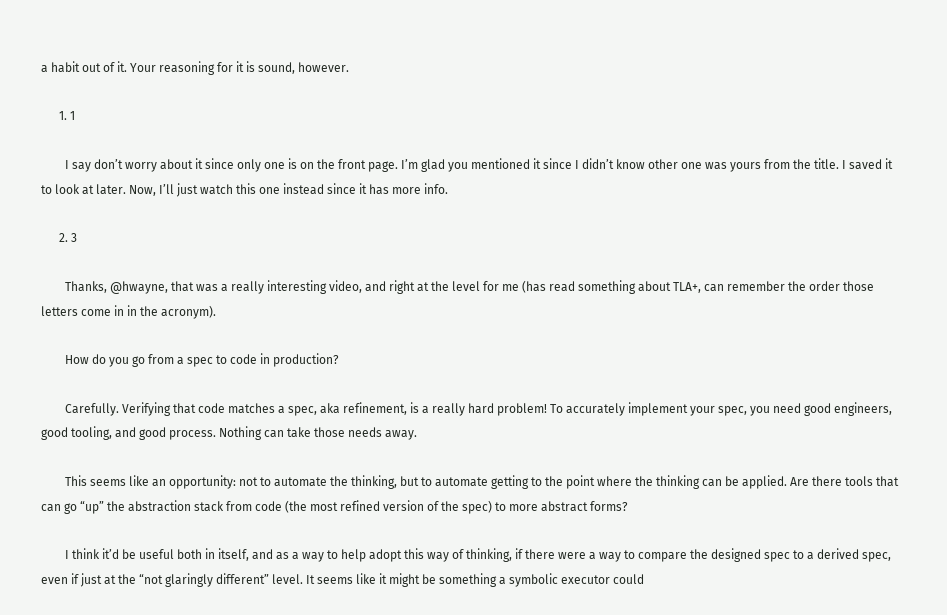a habit out of it. Your reasoning for it is sound, however.

      1. 1

        I say don’t worry about it since only one is on the front page. I’m glad you mentioned it since I didn’t know other one was yours from the title. I saved it to look at later. Now, I’ll just watch this one instead since it has more info.

      2. 3

        Thanks, @hwayne, that was a really interesting video, and right at the level for me (has read something about TLA+, can remember the order those letters come in in the acronym).

        How do you go from a spec to code in production?

        Carefully. Verifying that code matches a spec, aka refinement, is a really hard problem! To accurately implement your spec, you need good engineers, good tooling, and good process. Nothing can take those needs away.

        This seems like an opportunity: not to automate the thinking, but to automate getting to the point where the thinking can be applied. Are there tools that can go “up” the abstraction stack from code (the most refined version of the spec) to more abstract forms?

        I think it’d be useful both in itself, and as a way to help adopt this way of thinking, if there were a way to compare the designed spec to a derived spec, even if just at the “not glaringly different” level. It seems like it might be something a symbolic executor could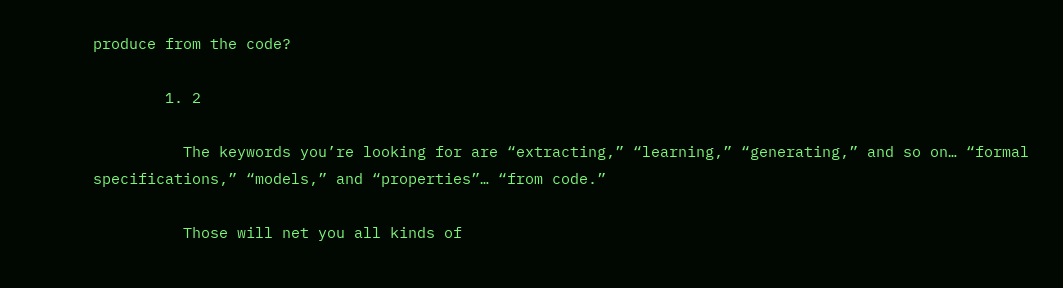produce from the code?

        1. 2

          The keywords you’re looking for are “extracting,” “learning,” “generating,” and so on… “formal specifications,” “models,” and “properties”… “from code.”

          Those will net you all kinds of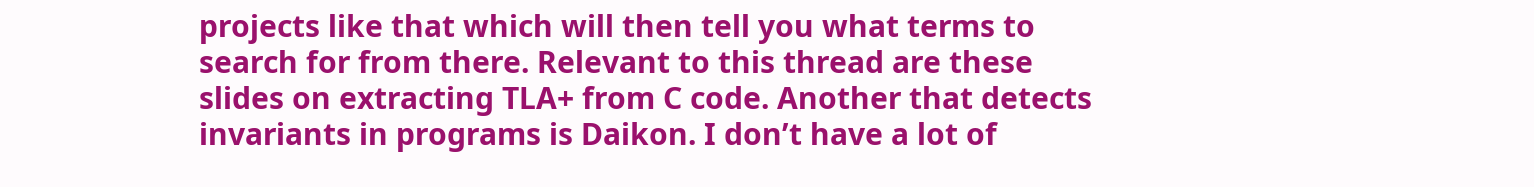projects like that which will then tell you what terms to search for from there. Relevant to this thread are these slides on extracting TLA+ from C code. Another that detects invariants in programs is Daikon. I don’t have a lot of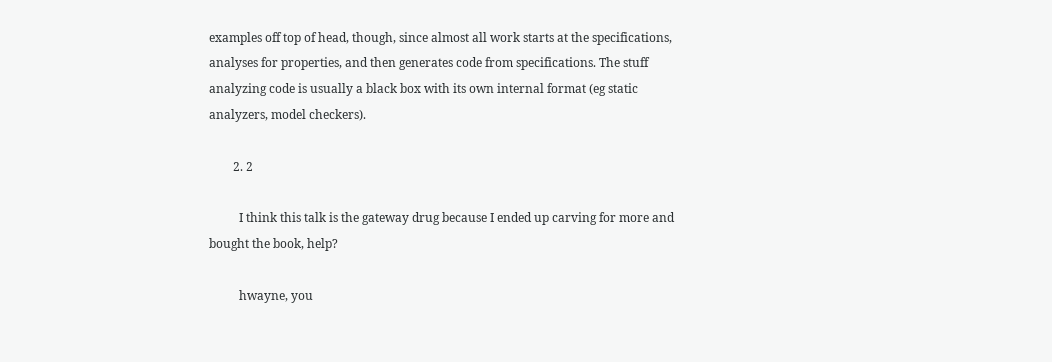examples off top of head, though, since almost all work starts at the specifications, analyses for properties, and then generates code from specifications. The stuff analyzing code is usually a black box with its own internal format (eg static analyzers, model checkers).

        2. 2

          I think this talk is the gateway drug because I ended up carving for more and bought the book, help?

          hwayne, you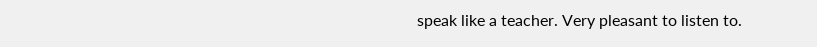speak like a teacher. Very pleasant to listen to.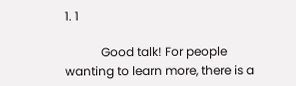1. 1

            Good talk! For people wanting to learn more, there is a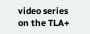video series on the TLA+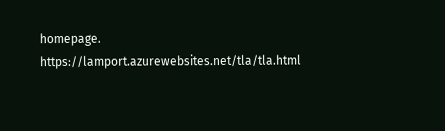homepage. https://lamport.azurewebsites.net/tla/tla.html